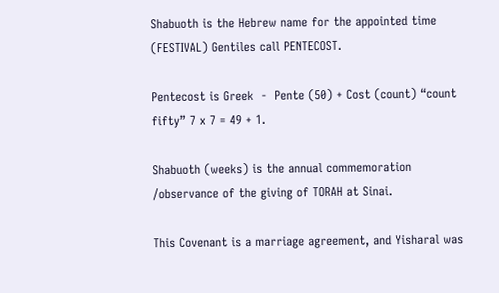Shabuoth is the Hebrew name for the appointed time (FESTIVAL) Gentiles call PENTECOST.

Pentecost is Greek  -  Pente (50) + Cost (count) “count fifty” 7 x 7 = 49 + 1.

Shabuoth (weeks) is the annual commemoration /observance of the giving of TORAH at Sinai.

This Covenant is a marriage agreement, and Yisharal was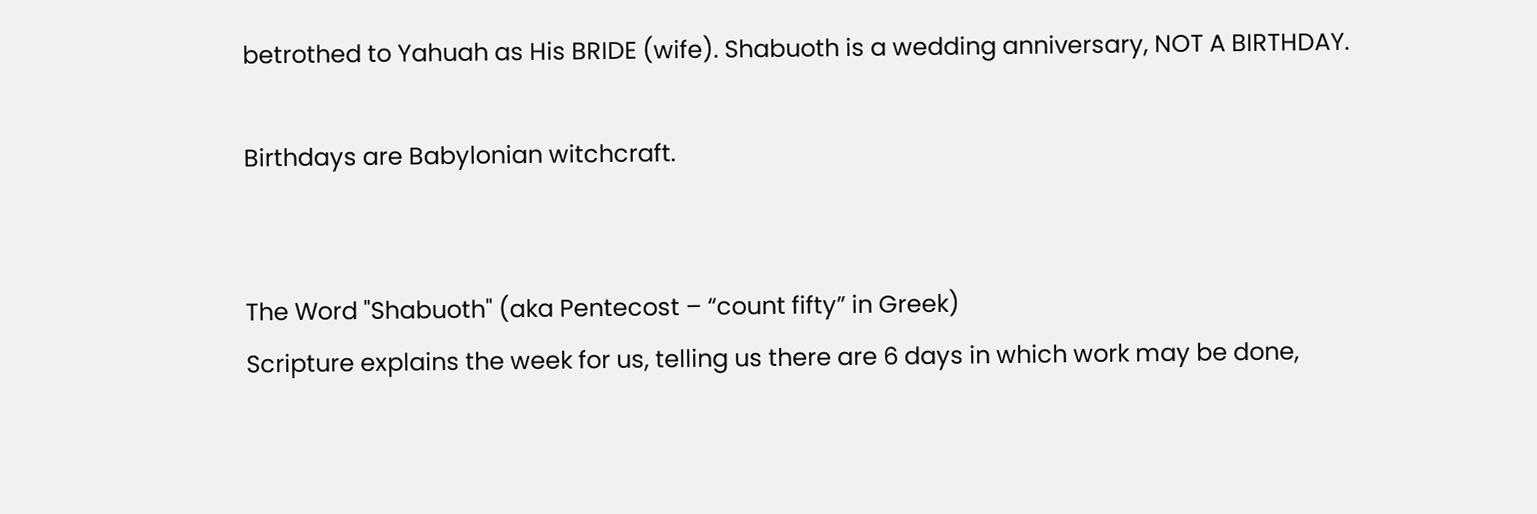betrothed to Yahuah as His BRIDE (wife). Shabuoth is a wedding anniversary, NOT A BIRTHDAY.

Birthdays are Babylonian witchcraft.


The Word "Shabuoth" (aka Pentecost – “count fifty” in Greek)
Scripture explains the week for us, telling us there are 6 days in which work may be done,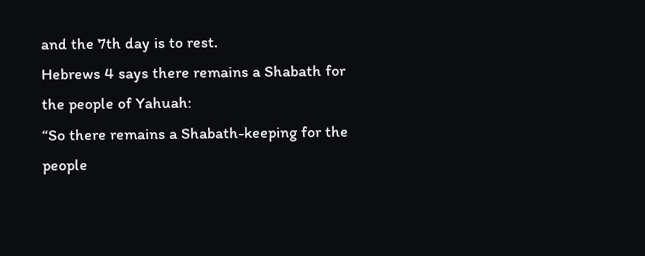and the 7th day is to rest.
Hebrews 4 says there remains a Shabath for the people of Yahuah:
“So there remains a Shabath-keeping for the people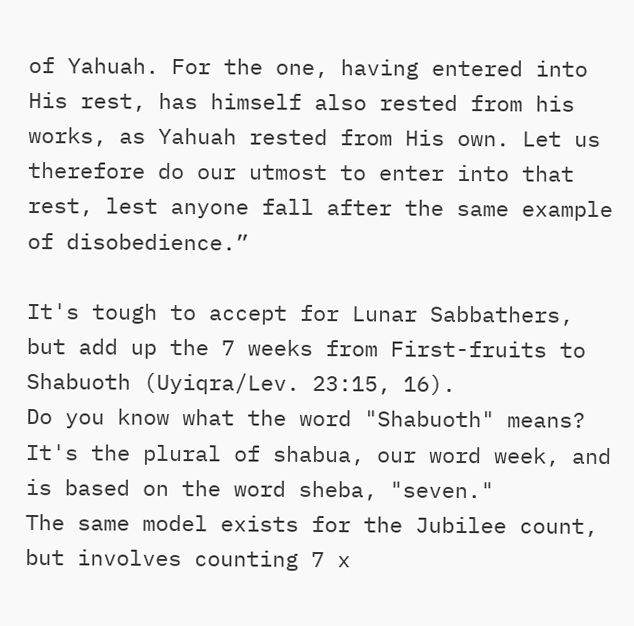of Yahuah. For the one, having entered into His rest, has himself also rested from his works, as Yahuah rested from His own. Let us therefore do our utmost to enter into that rest, lest anyone fall after the same example of disobedience.”

It's tough to accept for Lunar Sabbathers, but add up the 7 weeks from First-fruits to Shabuoth (Uyiqra/Lev. 23:15, 16).
Do you know what the word "Shabuoth" means?
It's the plural of shabua, our word week, and is based on the word sheba, "seven."
The same model exists for the Jubilee count, but involves counting 7 x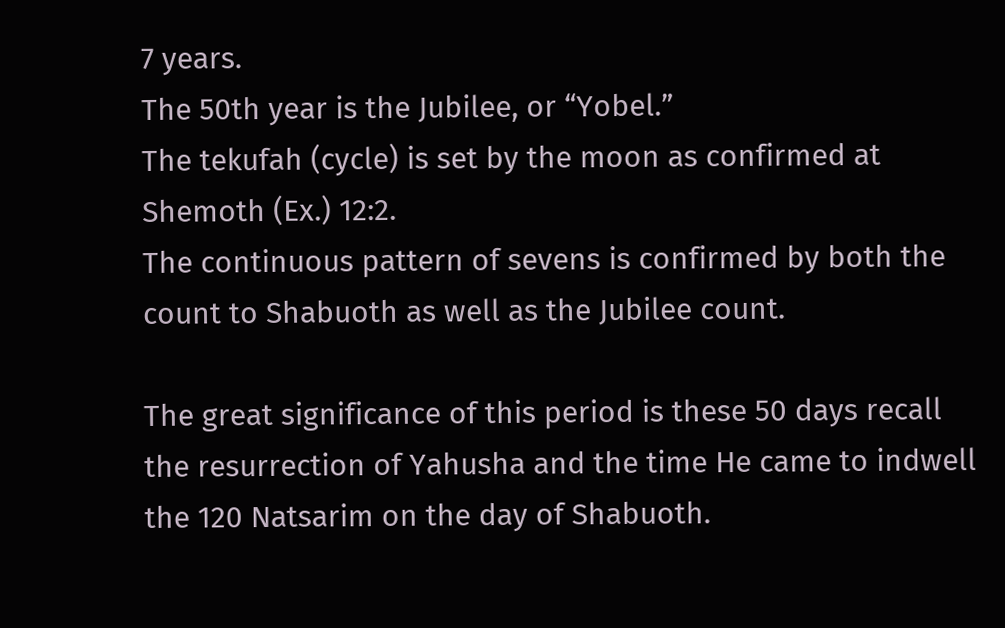7 years.
The 50th year is the Jubilee, or “Yobel.”
The tekufah (cycle) is set by the moon as confirmed at Shemoth (Ex.) 12:2.
The continuous pattern of sevens is confirmed by both the count to Shabuoth as well as the Jubilee count.

The great significance of this period is these 50 days recall the resurrection of Yahusha and the time He came to indwell the 120 Natsarim on the day of Shabuoth.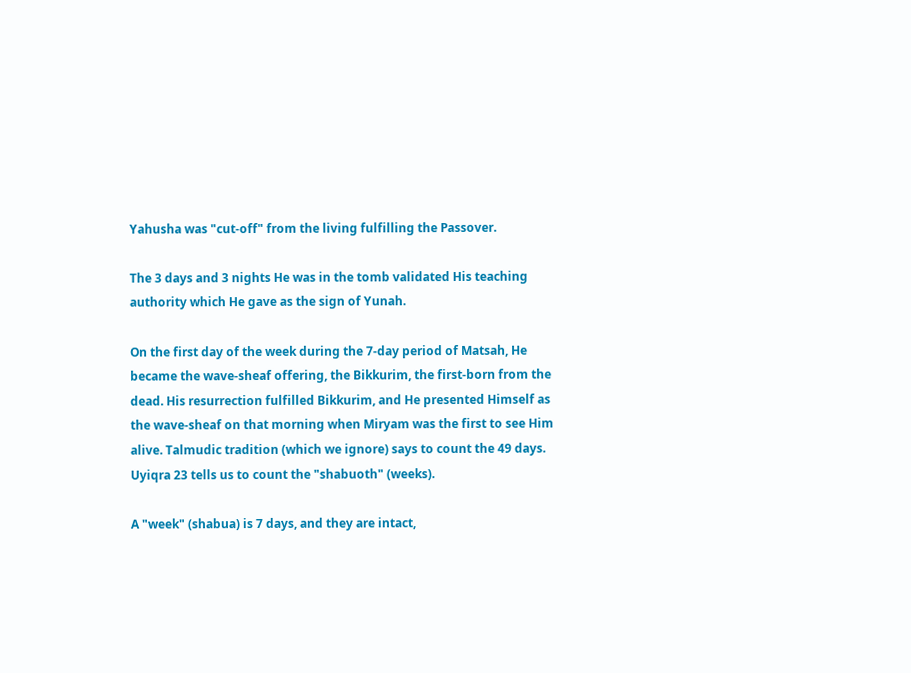Yahusha was "cut-off" from the living fulfilling the Passover.

The 3 days and 3 nights He was in the tomb validated His teaching authority which He gave as the sign of Yunah.

On the first day of the week during the 7-day period of Matsah, He became the wave-sheaf offering, the Bikkurim, the first-born from the dead. His resurrection fulfilled Bikkurim, and He presented Himself as the wave-sheaf on that morning when Miryam was the first to see Him alive. Talmudic tradition (which we ignore) says to count the 49 days. Uyiqra 23 tells us to count the "shabuoth" (weeks).

A "week" (shabua) is 7 days, and they are intact,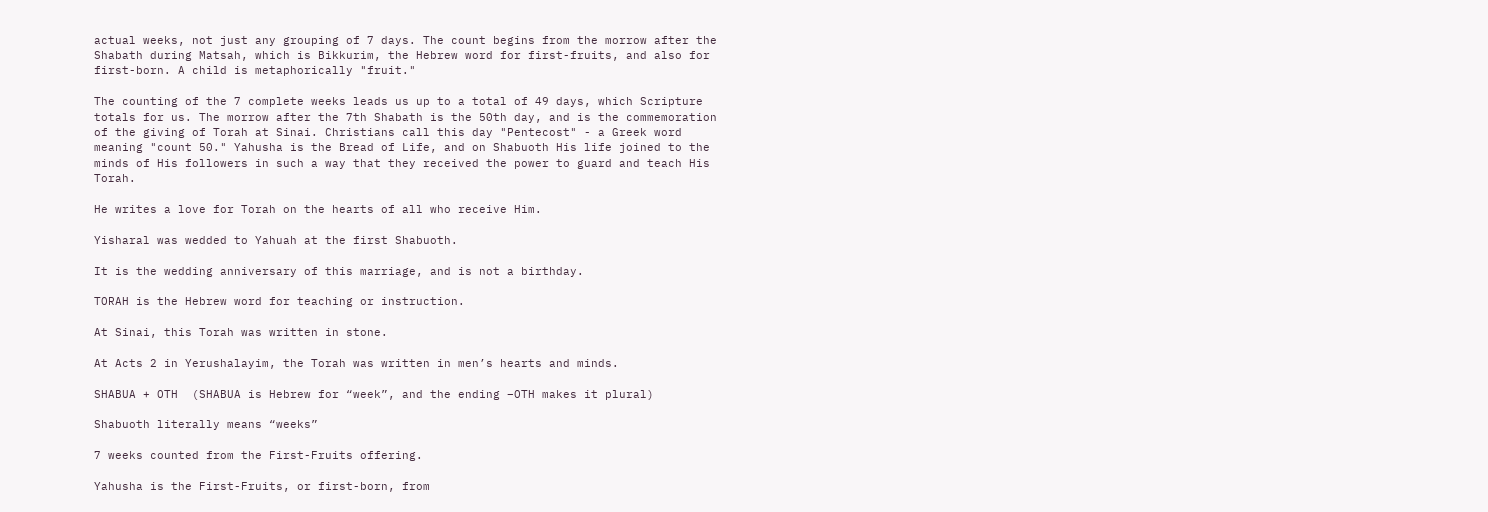actual weeks, not just any grouping of 7 days. The count begins from the morrow after the Shabath during Matsah, which is Bikkurim, the Hebrew word for first-fruits, and also for first-born. A child is metaphorically "fruit."

The counting of the 7 complete weeks leads us up to a total of 49 days, which Scripture totals for us. The morrow after the 7th Shabath is the 50th day, and is the commemoration of the giving of Torah at Sinai. Christians call this day "Pentecost" - a Greek word meaning "count 50." Yahusha is the Bread of Life, and on Shabuoth His life joined to the minds of His followers in such a way that they received the power to guard and teach His Torah.

He writes a love for Torah on the hearts of all who receive Him.

Yisharal was wedded to Yahuah at the first Shabuoth.

It is the wedding anniversary of this marriage, and is not a birthday.

TORAH is the Hebrew word for teaching or instruction.

At Sinai, this Torah was written in stone.

At Acts 2 in Yerushalayim, the Torah was written in men’s hearts and minds.

SHABUA + OTH  (SHABUA is Hebrew for “week”, and the ending –OTH makes it plural)

Shabuoth literally means “weeks”

7 weeks counted from the First-Fruits offering.

Yahusha is the First-Fruits, or first-born, from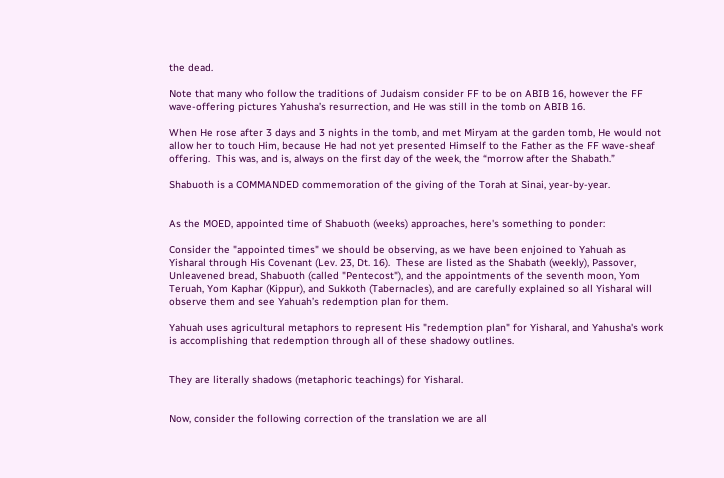the dead.

Note that many who follow the traditions of Judaism consider FF to be on ABIB 16, however the FF wave-offering pictures Yahusha’s resurrection, and He was still in the tomb on ABIB 16.

When He rose after 3 days and 3 nights in the tomb, and met Miryam at the garden tomb, He would not allow her to touch Him, because He had not yet presented Himself to the Father as the FF wave-sheaf offering.  This was, and is, always on the first day of the week, the “morrow after the Shabath.”

Shabuoth is a COMMANDED commemoration of the giving of the Torah at Sinai, year-by-year.


As the MOED, appointed time of Shabuoth (weeks) approaches, here's something to ponder:

Consider the "appointed times" we should be observing, as we have been enjoined to Yahuah as Yisharal through His Covenant (Lev. 23, Dt. 16).  These are listed as the Shabath (weekly), Passover, Unleavened bread, Shabuoth (called "Pentecost"), and the appointments of the seventh moon, Yom Teruah, Yom Kaphar (Kippur), and Sukkoth (Tabernacles), and are carefully explained so all Yisharal will observe them and see Yahuah’s redemption plan for them.

Yahuah uses agricultural metaphors to represent His "redemption plan" for Yisharal, and Yahusha's work is accomplishing that redemption through all of these shadowy outlines.


They are literally shadows (metaphoric teachings) for Yisharal.


Now, consider the following correction of the translation we are all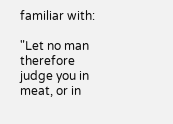familiar with:

"Let no man therefore judge you in meat, or in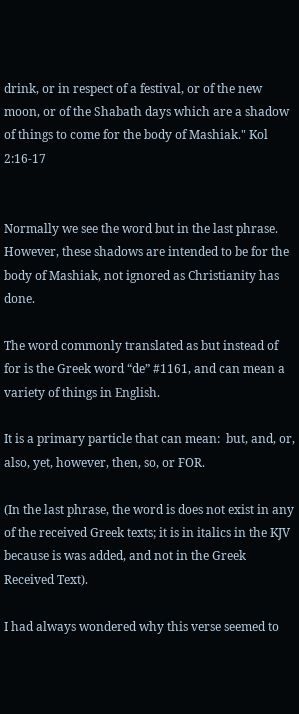drink, or in respect of a festival, or of the new moon, or of the Shabath days which are a shadow of things to come for the body of Mashiak." Kol 2:16-17


Normally we see the word but in the last phrase.  However, these shadows are intended to be for the body of Mashiak, not ignored as Christianity has done.

The word commonly translated as but instead of for is the Greek word “de” #1161, and can mean a variety of things in English.

It is a primary particle that can mean:  but, and, or, also, yet, however, then, so, or FOR.

(In the last phrase, the word is does not exist in any of the received Greek texts; it is in italics in the KJV because is was added, and not in the Greek Received Text).

I had always wondered why this verse seemed to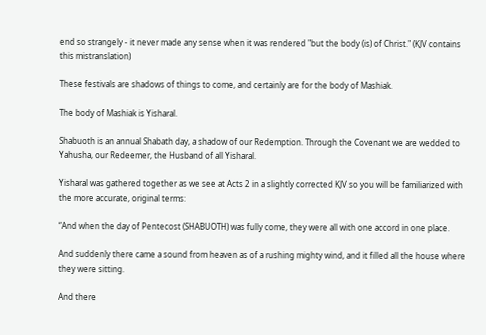end so strangely - it never made any sense when it was rendered "but the body (is) of Christ." (KJV contains this mistranslation)

These festivals are shadows of things to come, and certainly are for the body of Mashiak.

The body of Mashiak is Yisharal.

Shabuoth is an annual Shabath day, a shadow of our Redemption. Through the Covenant we are wedded to Yahusha, our Redeemer, the Husband of all Yisharal.

Yisharal was gathered together as we see at Acts 2 in a slightly corrected KJV so you will be familiarized with the more accurate, original terms:

“And when the day of Pentecost (SHABUOTH) was fully come, they were all with one accord in one place.

And suddenly there came a sound from heaven as of a rushing mighty wind, and it filled all the house where they were sitting.

And there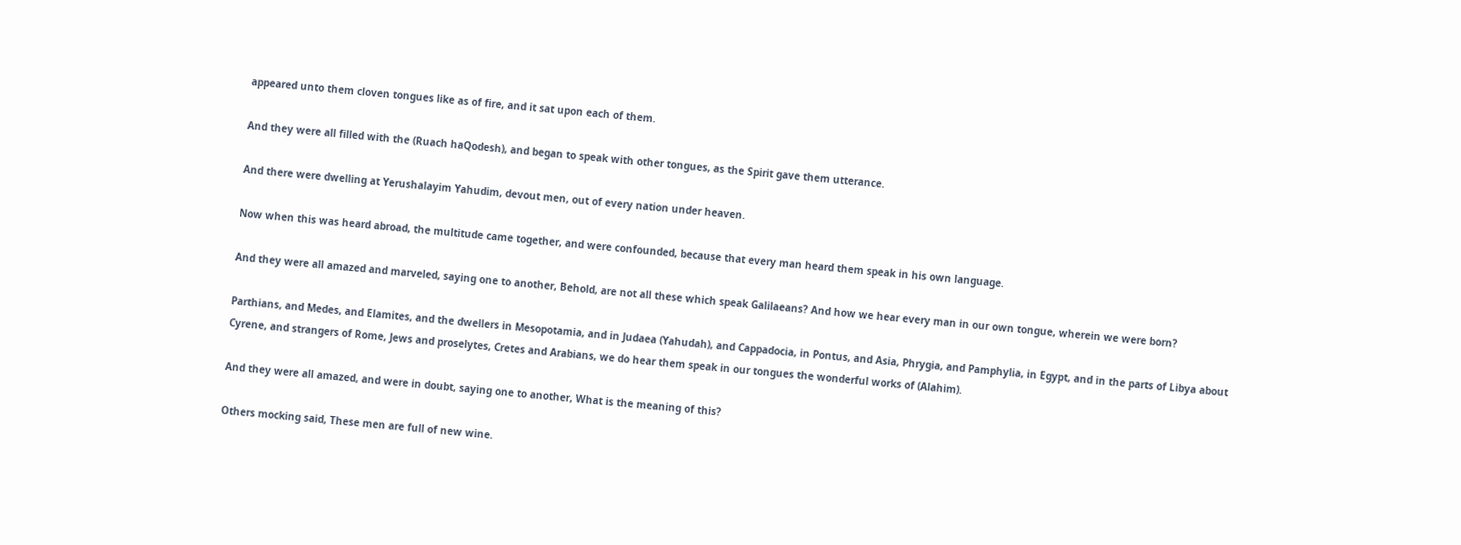appeared unto them cloven tongues like as of fire, and it sat upon each of them.

And they were all filled with the (Ruach haQodesh), and began to speak with other tongues, as the Spirit gave them utterance.

And there were dwelling at Yerushalayim Yahudim, devout men, out of every nation under heaven.

Now when this was heard abroad, the multitude came together, and were confounded, because that every man heard them speak in his own language.

And they were all amazed and marveled, saying one to another, Behold, are not all these which speak Galilaeans? And how we hear every man in our own tongue, wherein we were born?

Parthians, and Medes, and Elamites, and the dwellers in Mesopotamia, and in Judaea (Yahudah), and Cappadocia, in Pontus, and Asia, Phrygia, and Pamphylia, in Egypt, and in the parts of Libya about Cyrene, and strangers of Rome, Jews and proselytes, Cretes and Arabians, we do hear them speak in our tongues the wonderful works of (Alahim).

And they were all amazed, and were in doubt, saying one to another, What is the meaning of this?

Others mocking said, These men are full of new wine.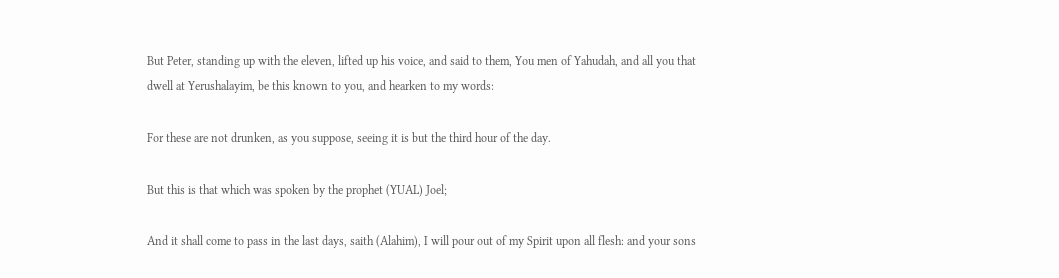But Peter, standing up with the eleven, lifted up his voice, and said to them, You men of Yahudah, and all you that dwell at Yerushalayim, be this known to you, and hearken to my words:

For these are not drunken, as you suppose, seeing it is but the third hour of the day.

But this is that which was spoken by the prophet (YUAL) Joel;

And it shall come to pass in the last days, saith (Alahim), I will pour out of my Spirit upon all flesh: and your sons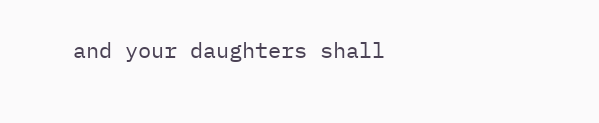and your daughters shall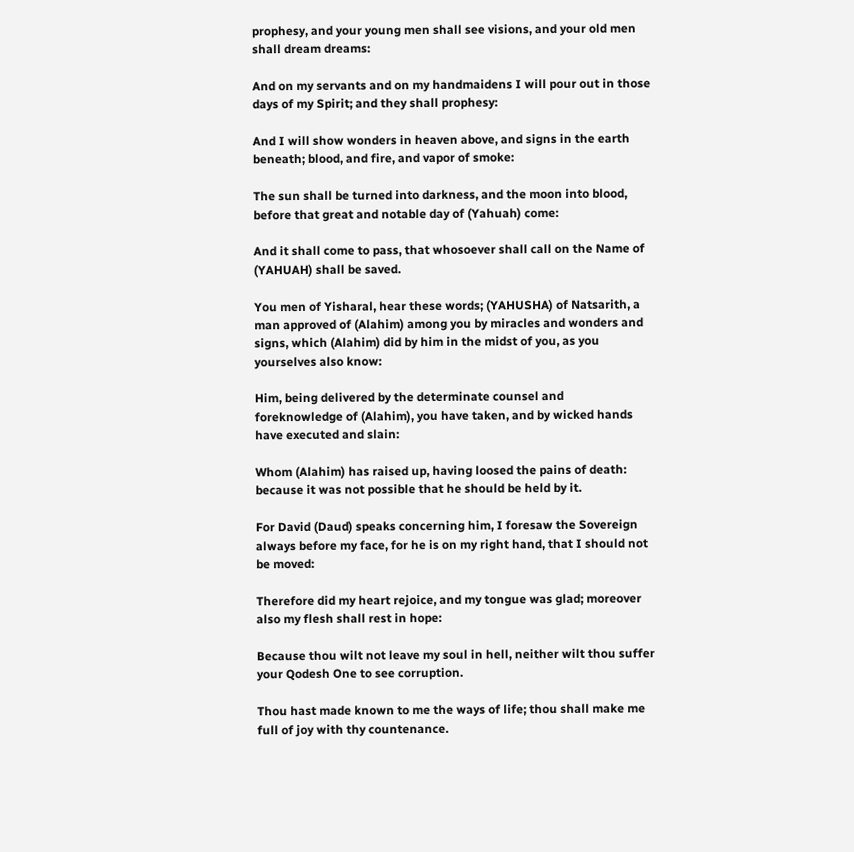prophesy, and your young men shall see visions, and your old men shall dream dreams:

And on my servants and on my handmaidens I will pour out in those days of my Spirit; and they shall prophesy:

And I will show wonders in heaven above, and signs in the earth beneath; blood, and fire, and vapor of smoke:

The sun shall be turned into darkness, and the moon into blood, before that great and notable day of (Yahuah) come:

And it shall come to pass, that whosoever shall call on the Name of (YAHUAH) shall be saved.

You men of Yisharal, hear these words; (YAHUSHA) of Natsarith, a man approved of (Alahim) among you by miracles and wonders and signs, which (Alahim) did by him in the midst of you, as you yourselves also know:

Him, being delivered by the determinate counsel and foreknowledge of (Alahim), you have taken, and by wicked hands have executed and slain:

Whom (Alahim) has raised up, having loosed the pains of death: because it was not possible that he should be held by it.

For David (Daud) speaks concerning him, I foresaw the Sovereign always before my face, for he is on my right hand, that I should not be moved:

Therefore did my heart rejoice, and my tongue was glad; moreover also my flesh shall rest in hope:

Because thou wilt not leave my soul in hell, neither wilt thou suffer your Qodesh One to see corruption.

Thou hast made known to me the ways of life; thou shall make me full of joy with thy countenance.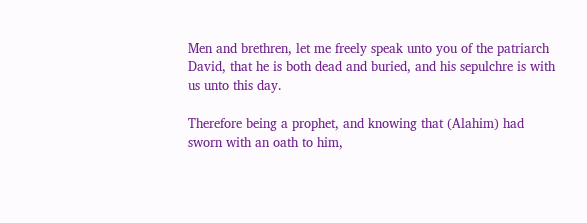Men and brethren, let me freely speak unto you of the patriarch David, that he is both dead and buried, and his sepulchre is with us unto this day.

Therefore being a prophet, and knowing that (Alahim) had sworn with an oath to him,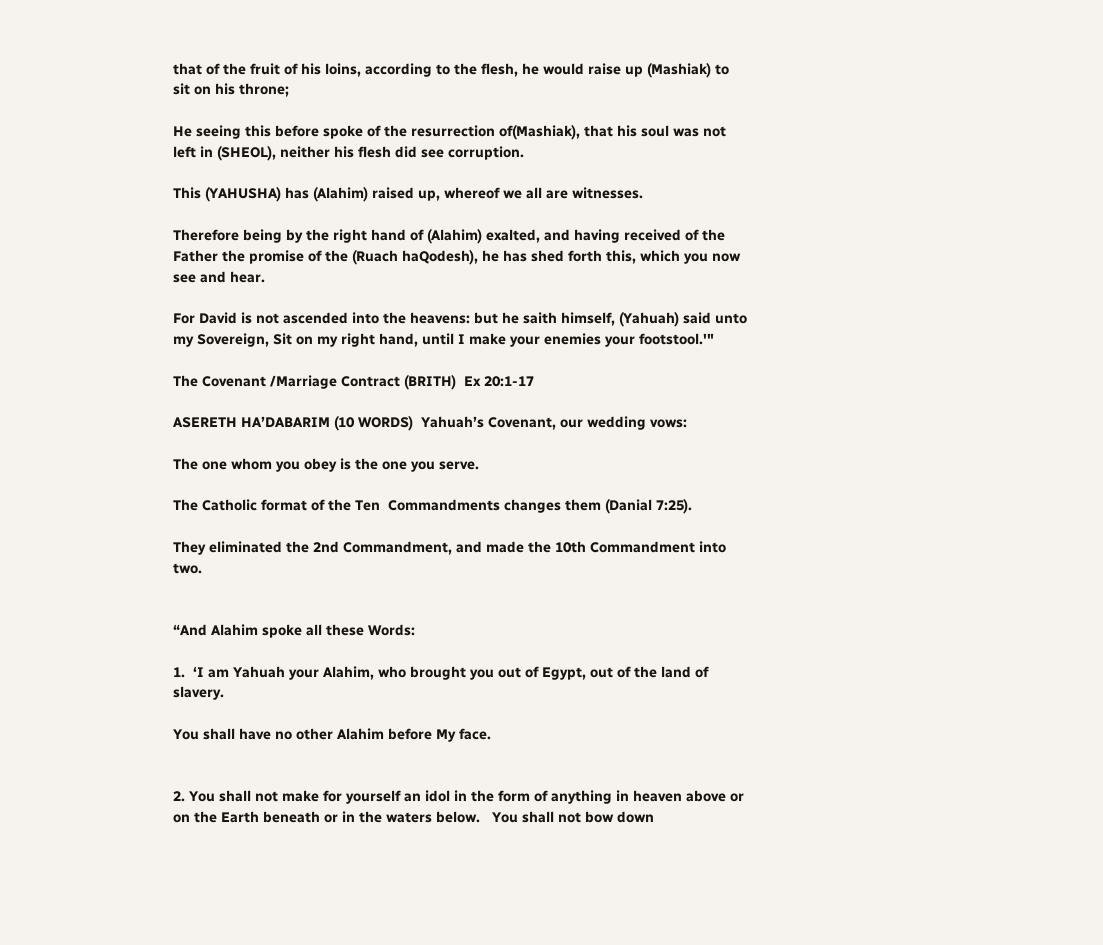that of the fruit of his loins, according to the flesh, he would raise up (Mashiak) to sit on his throne;

He seeing this before spoke of the resurrection of(Mashiak), that his soul was not left in (SHEOL), neither his flesh did see corruption.

This (YAHUSHA) has (Alahim) raised up, whereof we all are witnesses.

Therefore being by the right hand of (Alahim) exalted, and having received of the Father the promise of the (Ruach haQodesh), he has shed forth this, which you now see and hear.

For David is not ascended into the heavens: but he saith himself, (Yahuah) said unto my Sovereign, Sit on my right hand, until I make your enemies your footstool.'"

The Covenant /Marriage Contract (BRITH)  Ex 20:1-17

ASERETH HA’DABARIM (10 WORDS)  Yahuah’s Covenant, our wedding vows:

The one whom you obey is the one you serve.

The Catholic format of the Ten  Commandments changes them (Danial 7:25).

They eliminated the 2nd Commandment, and made the 10th Commandment into two.


“And Alahim spoke all these Words:

1.  ‘I am Yahuah your Alahim, who brought you out of Egypt, out of the land of slavery.

You shall have no other Alahim before My face.


2. You shall not make for yourself an idol in the form of anything in heaven above or on the Earth beneath or in the waters below.   You shall not bow down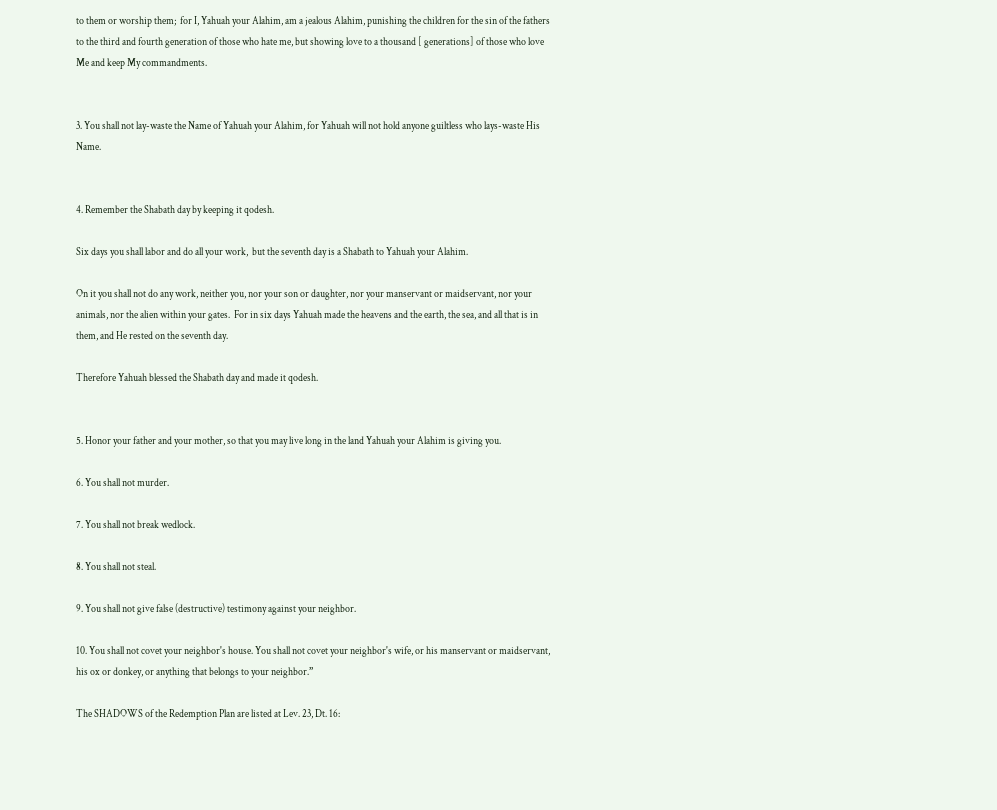to them or worship them;  for I, Yahuah your Alahim, am a jealous Alahim, punishing the children for the sin of the fathers to the third and fourth generation of those who hate me, but showing love to a thousand [ generations] of those who love Me and keep My commandments.


3. You shall not lay-waste the Name of Yahuah your Alahim, for Yahuah will not hold anyone guiltless who lays-waste His Name.


4. Remember the Shabath day by keeping it qodesh.

Six days you shall labor and do all your work,  but the seventh day is a Shabath to Yahuah your Alahim.

On it you shall not do any work, neither you, nor your son or daughter, nor your manservant or maidservant, nor your animals, nor the alien within your gates.  For in six days Yahuah made the heavens and the earth, the sea, and all that is in them, and He rested on the seventh day.

Therefore Yahuah blessed the Shabath day and made it qodesh.


5. Honor your father and your mother, so that you may live long in the land Yahuah your Alahim is giving you.

6. You shall not murder.

7. You shall not break wedlock.

8. You shall not steal.

9. You shall not give false (destructive) testimony against your neighbor.

10. You shall not covet your neighbor's house. You shall not covet your neighbor's wife, or his manservant or maidservant, his ox or donkey, or anything that belongs to your neighbor.”

The SHADOWS of the Redemption Plan are listed at Lev. 23, Dt. 16: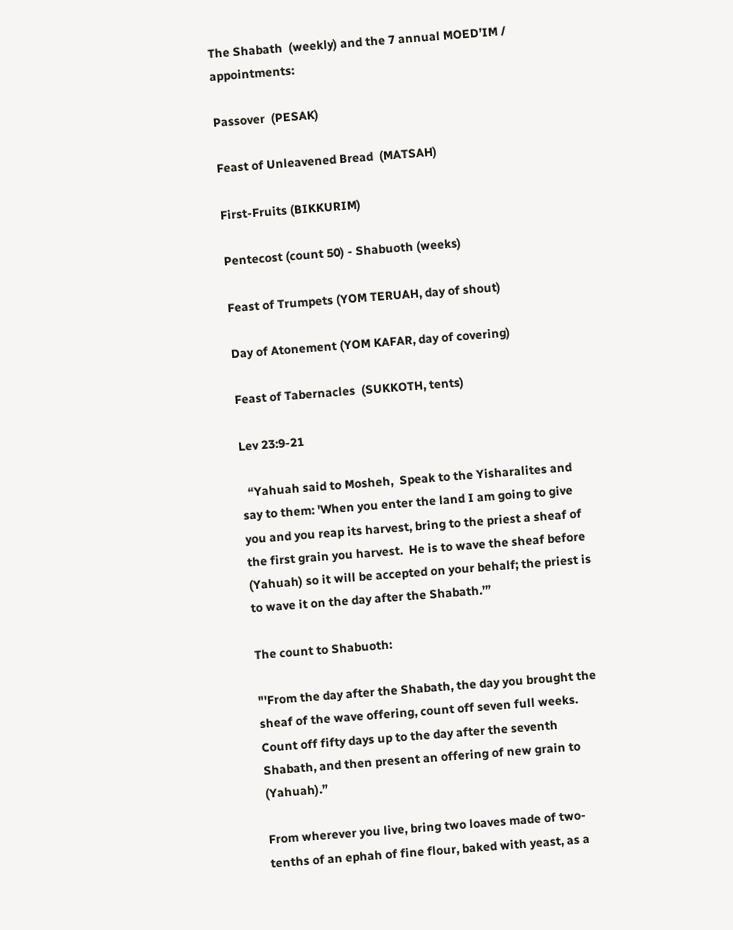The Shabath  (weekly) and the 7 annual MOED’IM / appointments:

Passover  (PESAK)

Feast of Unleavened Bread  (MATSAH)

First-Fruits (BIKKURIM)

Pentecost (count 50) - Shabuoth (weeks)

Feast of Trumpets (YOM TERUAH, day of shout)

Day of Atonement (YOM KAFAR, day of covering)

Feast of Tabernacles  (SUKKOTH, tents)

Lev 23:9-21

  “Yahuah said to Mosheh,  Speak to the Yisharalites and say to them: 'When you enter the land I am going to give you and you reap its harvest, bring to the priest a sheaf of the first grain you harvest.  He is to wave the sheaf before (Yahuah) so it will be accepted on your behalf; the priest is to wave it on the day after the Shabath.’”

The count to Shabuoth:

"'From the day after the Shabath, the day you brought the sheaf of the wave offering, count off seven full weeks.  Count off fifty days up to the day after the seventh Shabath, and then present an offering of new grain to (Yahuah).”

From wherever you live, bring two loaves made of two-tenths of an ephah of fine flour, baked with yeast, as a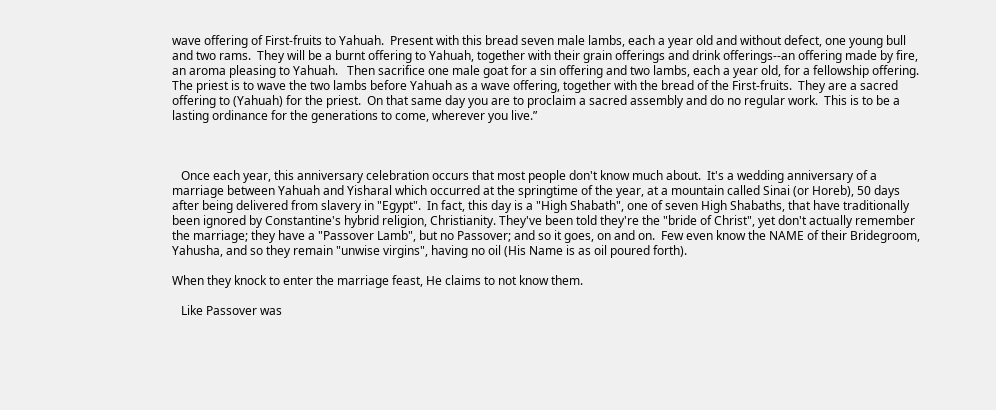wave offering of First-fruits to Yahuah.  Present with this bread seven male lambs, each a year old and without defect, one young bull and two rams.  They will be a burnt offering to Yahuah, together with their grain offerings and drink offerings--an offering made by fire, an aroma pleasing to Yahuah.   Then sacrifice one male goat for a sin offering and two lambs, each a year old, for a fellowship offering.    The priest is to wave the two lambs before Yahuah as a wave offering, together with the bread of the First-fruits.  They are a sacred offering to (Yahuah) for the priest.  On that same day you are to proclaim a sacred assembly and do no regular work.  This is to be a lasting ordinance for the generations to come, wherever you live.”



   Once each year, this anniversary celebration occurs that most people don't know much about.  It's a wedding anniversary of a marriage between Yahuah and Yisharal which occurred at the springtime of the year, at a mountain called Sinai (or Horeb), 50 days after being delivered from slavery in "Egypt".  In fact, this day is a "High Shabath", one of seven High Shabaths, that have traditionally been ignored by Constantine's hybrid religion, Christianity. They've been told they're the "bride of Christ", yet don't actually remember the marriage; they have a "Passover Lamb", but no Passover; and so it goes, on and on.  Few even know the NAME of their Bridegroom, Yahusha, and so they remain "unwise virgins", having no oil (His Name is as oil poured forth).

When they knock to enter the marriage feast, He claims to not know them.

   Like Passover was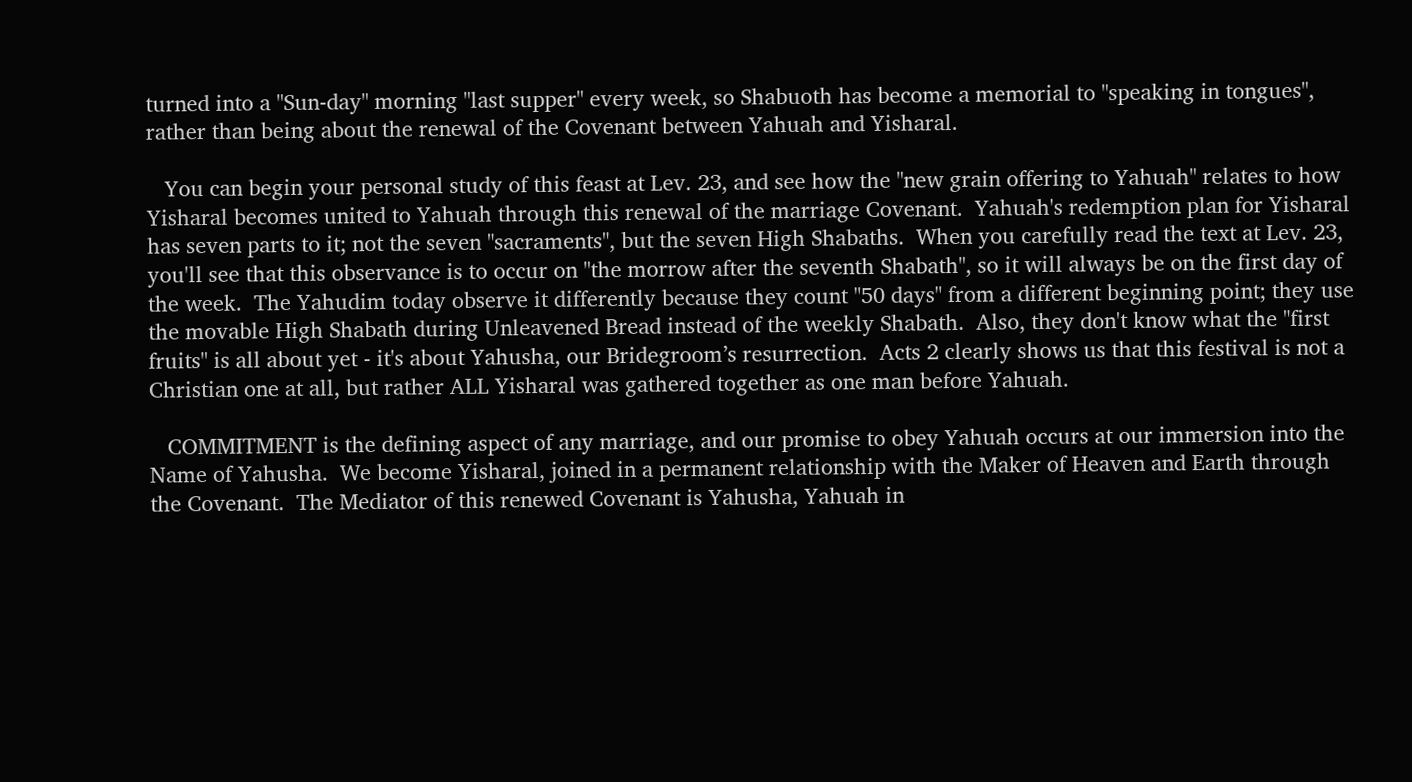turned into a "Sun-day" morning "last supper" every week, so Shabuoth has become a memorial to "speaking in tongues", rather than being about the renewal of the Covenant between Yahuah and Yisharal.

   You can begin your personal study of this feast at Lev. 23, and see how the "new grain offering to Yahuah" relates to how Yisharal becomes united to Yahuah through this renewal of the marriage Covenant.  Yahuah's redemption plan for Yisharal has seven parts to it; not the seven "sacraments", but the seven High Shabaths.  When you carefully read the text at Lev. 23, you'll see that this observance is to occur on "the morrow after the seventh Shabath", so it will always be on the first day of the week.  The Yahudim today observe it differently because they count "50 days" from a different beginning point; they use the movable High Shabath during Unleavened Bread instead of the weekly Shabath.  Also, they don't know what the "first fruits" is all about yet - it's about Yahusha, our Bridegroom’s resurrection.  Acts 2 clearly shows us that this festival is not a Christian one at all, but rather ALL Yisharal was gathered together as one man before Yahuah.

   COMMITMENT is the defining aspect of any marriage, and our promise to obey Yahuah occurs at our immersion into the Name of Yahusha.  We become Yisharal, joined in a permanent relationship with the Maker of Heaven and Earth through the Covenant.  The Mediator of this renewed Covenant is Yahusha, Yahuah in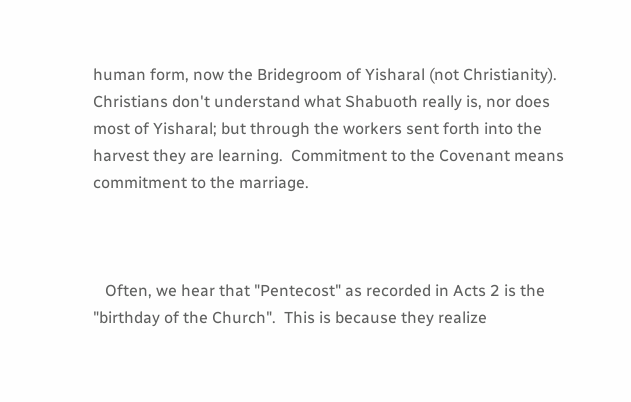human form, now the Bridegroom of Yisharal (not Christianity).  Christians don't understand what Shabuoth really is, nor does most of Yisharal; but through the workers sent forth into the harvest they are learning.  Commitment to the Covenant means commitment to the marriage.



   Often, we hear that "Pentecost" as recorded in Acts 2 is the "birthday of the Church".  This is because they realize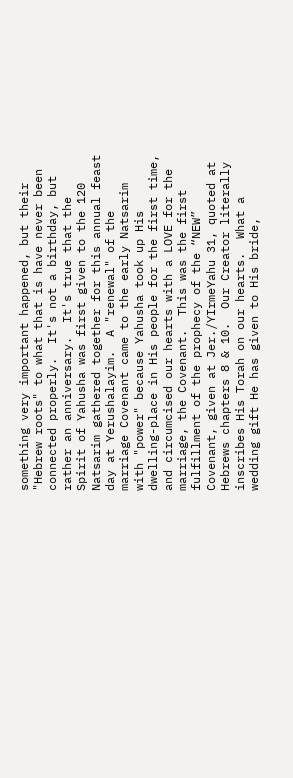something very important happened, but their "Hebrew roots" to what that is have never been connected properly.  It's not a birthday, but rather an anniversary.  It's true that the Spirit of Yahusha was first given to the 120 Natsarim gathered together for this annual feast day at Yerushalayim.  A "renewal" of the marriage Covenant came to the early Natsarim with "power" because Yahusha took up His dwelling-place in His people for the first time, and circumcised our hearts with a LOVE for the marriage, the Covenant.  This was the first fulfillment of the prophecy of the “NEW” Covenant, given at Jer./YIrmeYahu 31, quoted at Hebrews chapters 8 & 10.  Our Creator literally inscribes His Torah on our hearts.  What a wedding gift He has given to His bride,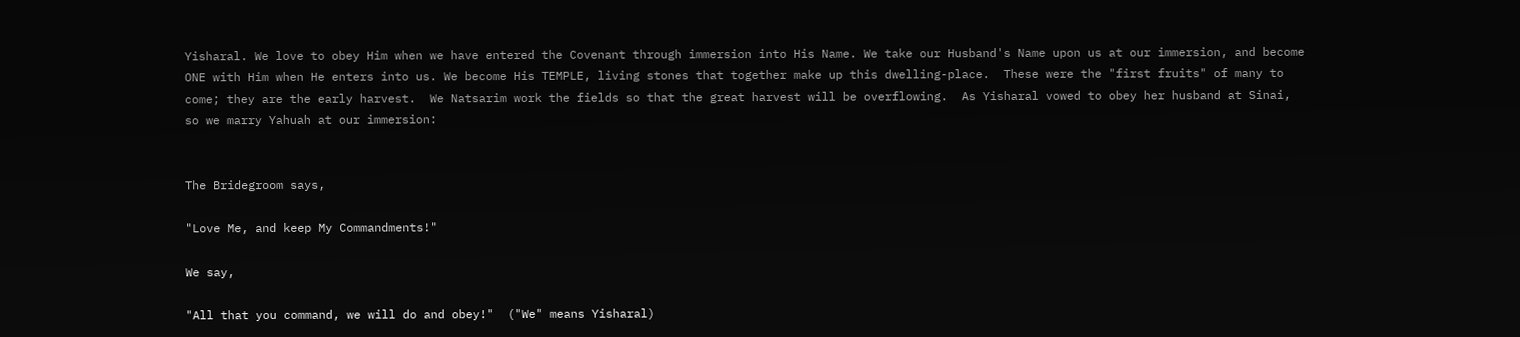Yisharal. We love to obey Him when we have entered the Covenant through immersion into His Name. We take our Husband's Name upon us at our immersion, and become ONE with Him when He enters into us. We become His TEMPLE, living stones that together make up this dwelling-place.  These were the "first fruits" of many to come; they are the early harvest.  We Natsarim work the fields so that the great harvest will be overflowing.  As Yisharal vowed to obey her husband at Sinai, so we marry Yahuah at our immersion:


The Bridegroom says,

"Love Me, and keep My Commandments!"

We say,

"All that you command, we will do and obey!"  ("We" means Yisharal)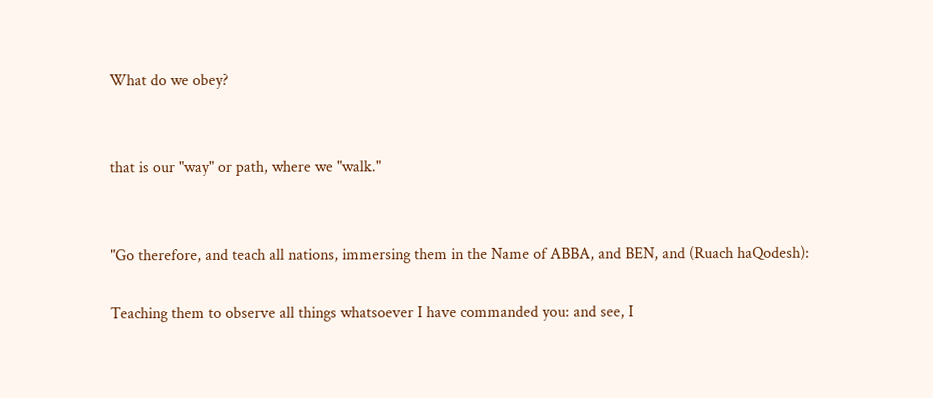What do we obey?


that is our "way" or path, where we "walk."


"Go therefore, and teach all nations, immersing them in the Name of ABBA, and BEN, and (Ruach haQodesh):

Teaching them to observe all things whatsoever I have commanded you: and see, I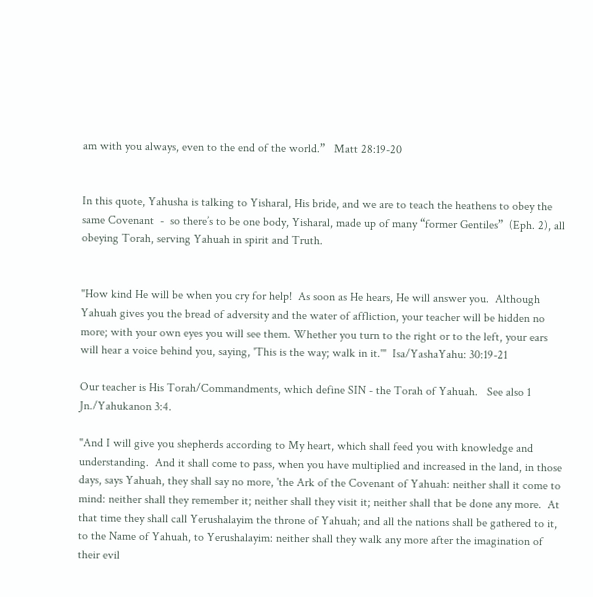am with you always, even to the end of the world.”   Matt 28:19-20


In this quote, Yahusha is talking to Yisharal, His bride, and we are to teach the heathens to obey the same Covenant  -  so there’s to be one body, Yisharal, made up of many “former Gentiles”  (Eph. 2), all obeying Torah, serving Yahuah in spirit and Truth.


"How kind He will be when you cry for help!  As soon as He hears, He will answer you.  Although Yahuah gives you the bread of adversity and the water of affliction, your teacher will be hidden no more; with your own eyes you will see them. Whether you turn to the right or to the left, your ears will hear a voice behind you, saying, 'This is the way; walk in it.'"  Isa/YashaYahu: 30:19-21

Our teacher is His Torah/Commandments, which define SIN - the Torah of Yahuah.   See also 1 Jn./Yahukanon 3:4.

"And I will give you shepherds according to My heart, which shall feed you with knowledge and understanding.  And it shall come to pass, when you have multiplied and increased in the land, in those days, says Yahuah, they shall say no more, 'the Ark of the Covenant of Yahuah: neither shall it come to mind: neither shall they remember it; neither shall they visit it; neither shall that be done any more.  At that time they shall call Yerushalayim the throne of Yahuah; and all the nations shall be gathered to it, to the Name of Yahuah, to Yerushalayim: neither shall they walk any more after the imagination of their evil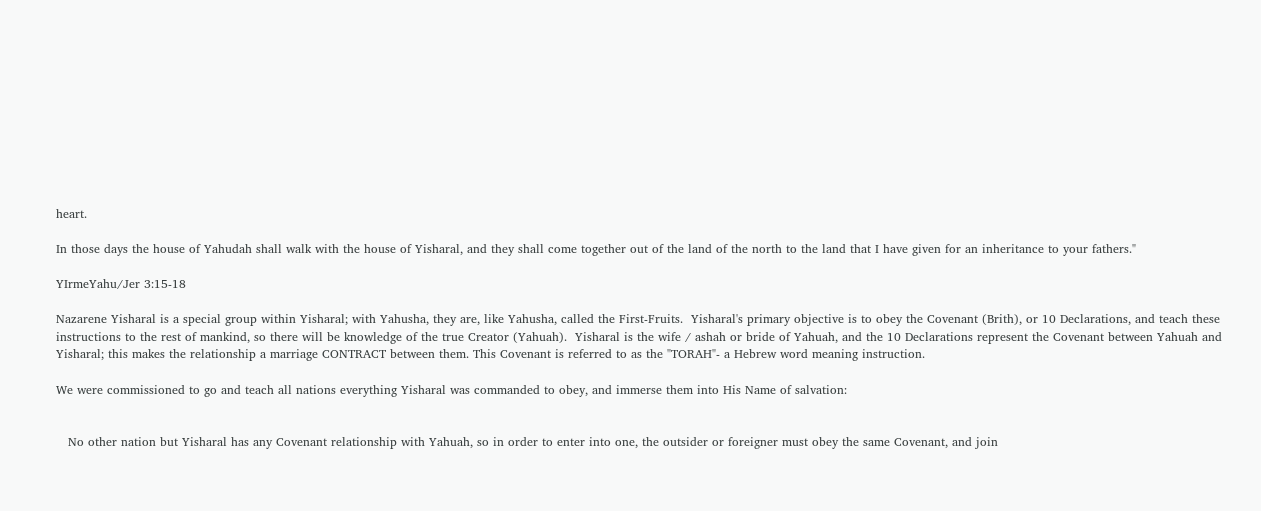heart.

In those days the house of Yahudah shall walk with the house of Yisharal, and they shall come together out of the land of the north to the land that I have given for an inheritance to your fathers."

YIrmeYahu/Jer 3:15-18

Nazarene Yisharal is a special group within Yisharal; with Yahusha, they are, like Yahusha, called the First-Fruits.  Yisharal's primary objective is to obey the Covenant (Brith), or 10 Declarations, and teach these instructions to the rest of mankind, so there will be knowledge of the true Creator (Yahuah).  Yisharal is the wife / ashah or bride of Yahuah, and the 10 Declarations represent the Covenant between Yahuah and Yisharal; this makes the relationship a marriage CONTRACT between them. This Covenant is referred to as the "TORAH"- a Hebrew word meaning instruction.

We were commissioned to go and teach all nations everything Yisharal was commanded to obey, and immerse them into His Name of salvation:


   No other nation but Yisharal has any Covenant relationship with Yahuah, so in order to enter into one, the outsider or foreigner must obey the same Covenant, and join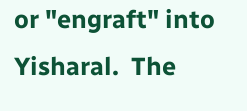or "engraft" into Yisharal.  The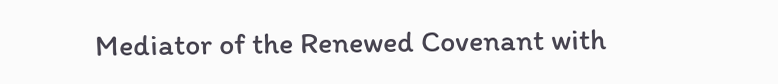Mediator of the Renewed Covenant with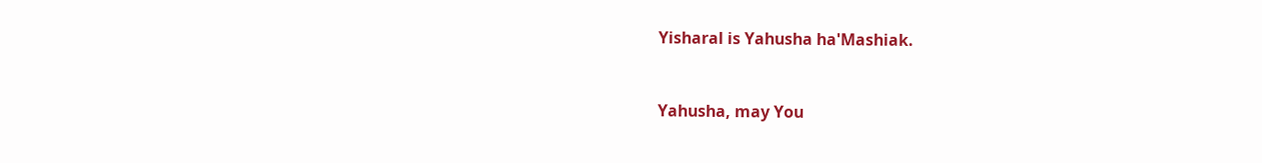Yisharal is Yahusha ha'Mashiak.


Yahusha, may You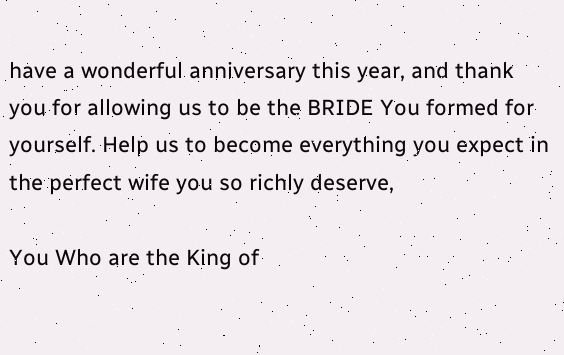have a wonderful anniversary this year, and thank you for allowing us to be the BRIDE You formed for yourself. Help us to become everything you expect in the perfect wife you so richly deserve,

You Who are the King of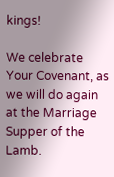kings!

We celebrate Your Covenant, as we will do again at the Marriage Supper of the Lamb.